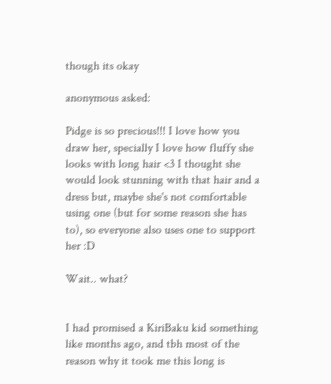though its okay

anonymous asked:

Pidge is so precious!!! I love how you draw her, specially I love how fluffy she looks with long hair <3 I thought she would look stunning with that hair and a dress but, maybe she's not comfortable using one (but for some reason she has to), so everyone also uses one to support her :D

Wait.. what?


I had promised a KiriBaku kid something like months ago, and tbh most of the reason why it took me this long is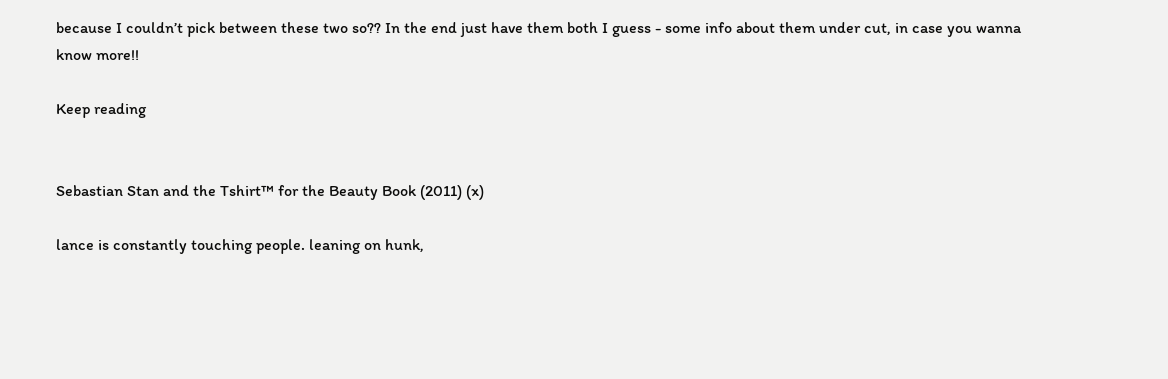because I couldn’t pick between these two so?? In the end just have them both I guess - some info about them under cut, in case you wanna know more!!

Keep reading


Sebastian Stan and the Tshirt™ for the Beauty Book (2011) (x)

lance is constantly touching people. leaning on hunk,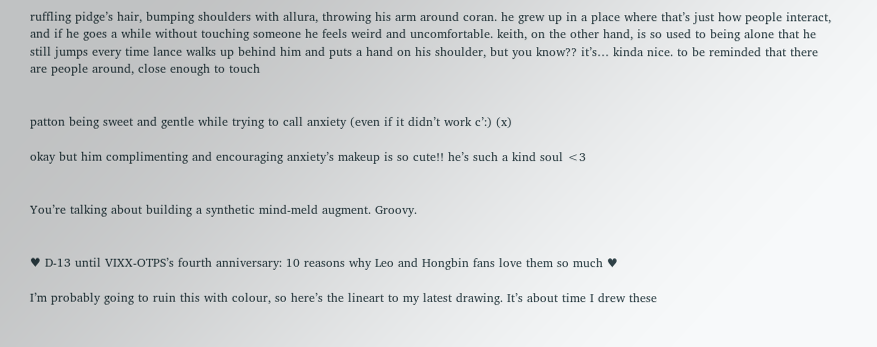ruffling pidge’s hair, bumping shoulders with allura, throwing his arm around coran. he grew up in a place where that’s just how people interact, and if he goes a while without touching someone he feels weird and uncomfortable. keith, on the other hand, is so used to being alone that he still jumps every time lance walks up behind him and puts a hand on his shoulder, but you know?? it’s… kinda nice. to be reminded that there are people around, close enough to touch


patton being sweet and gentle while trying to call anxiety (even if it didn’t work c’:) (x)

okay but him complimenting and encouraging anxiety’s makeup is so cute!! he’s such a kind soul <3


You’re talking about building a synthetic mind-meld augment. Groovy.


♥ D-13 until VIXX-OTPS’s fourth anniversary: 10 reasons why Leo and Hongbin fans love them so much ♥

I’m probably going to ruin this with colour, so here’s the lineart to my latest drawing. It’s about time I drew these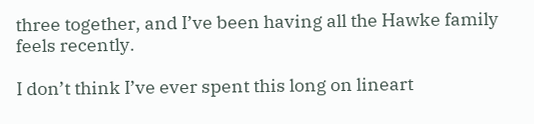three together, and I’ve been having all the Hawke family feels recently.

I don’t think I’ve ever spent this long on lineart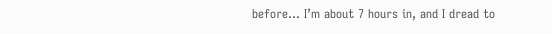before… I’m about 7 hours in, and I dread to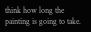think how long the painting is going to take.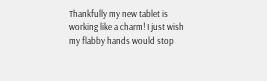Thankfully my new tablet is working like a charm! I just wish my flabby hands would stop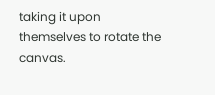taking it upon themselves to rotate the canvas.